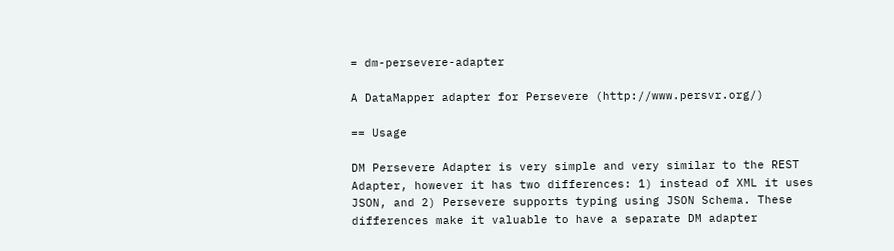= dm-persevere-adapter

A DataMapper adapter for Persevere (http://www.persvr.org/)

== Usage

DM Persevere Adapter is very simple and very similar to the REST
Adapter, however it has two differences: 1) instead of XML it uses
JSON, and 2) Persevere supports typing using JSON Schema. These
differences make it valuable to have a separate DM adapter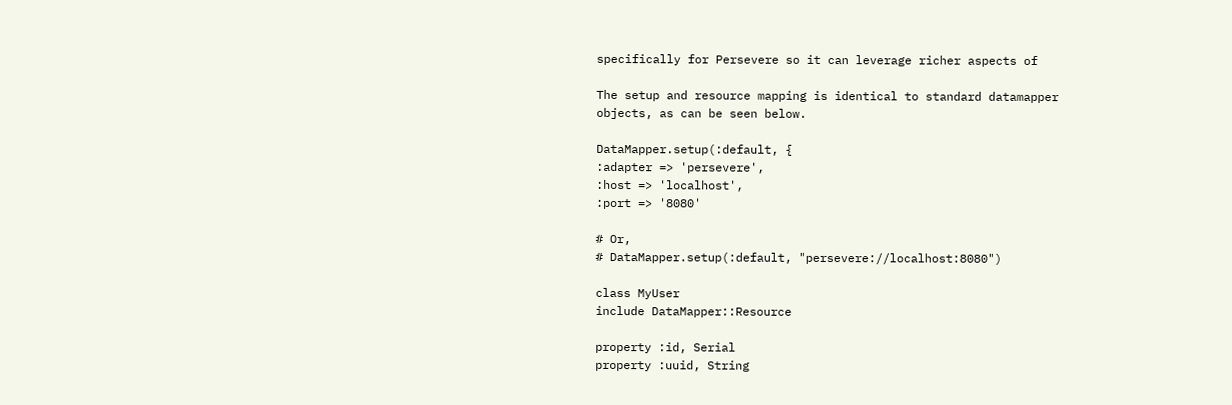specifically for Persevere so it can leverage richer aspects of

The setup and resource mapping is identical to standard datamapper
objects, as can be seen below.

DataMapper.setup(:default, {
:adapter => 'persevere',
:host => 'localhost',
:port => '8080'

# Or,
# DataMapper.setup(:default, "persevere://localhost:8080")

class MyUser
include DataMapper::Resource

property :id, Serial
property :uuid, String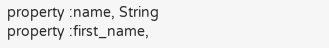property :name, String
property :first_name,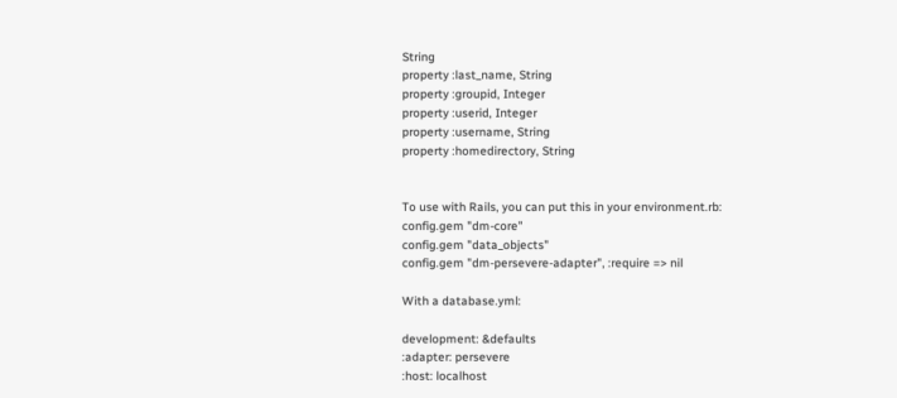String
property :last_name, String
property :groupid, Integer
property :userid, Integer
property :username, String
property :homedirectory, String


To use with Rails, you can put this in your environment.rb:
config.gem "dm-core"
config.gem "data_objects"
config.gem "dm-persevere-adapter", :require => nil

With a database.yml:

development: &defaults
:adapter: persevere
:host: localhost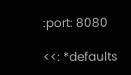:port: 8080

<<: *defaults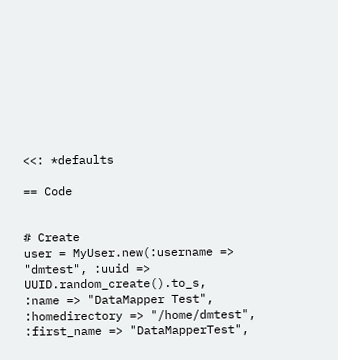<<: *defaults

== Code


# Create
user = MyUser.new(:username => "dmtest", :uuid => UUID.random_create().to_s,
:name => "DataMapper Test", :homedirectory => "/home/dmtest",
:first_name => "DataMapperTest",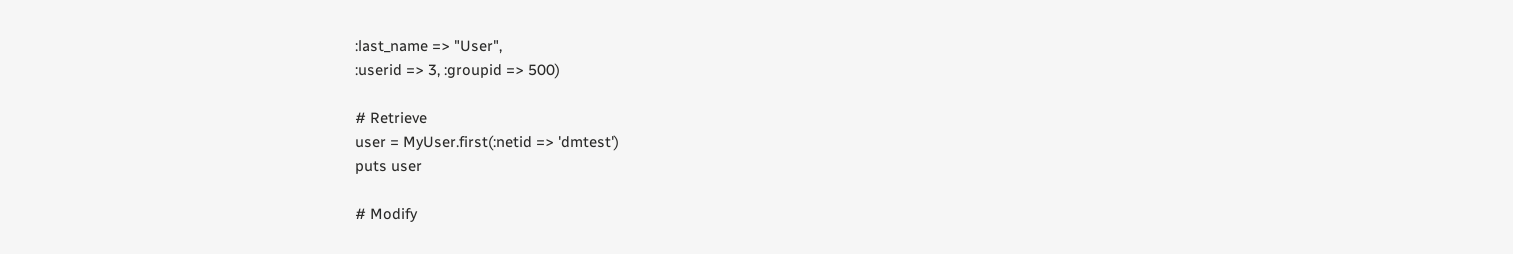:last_name => "User",
:userid => 3, :groupid => 500)

# Retrieve
user = MyUser.first(:netid => 'dmtest')
puts user

# Modify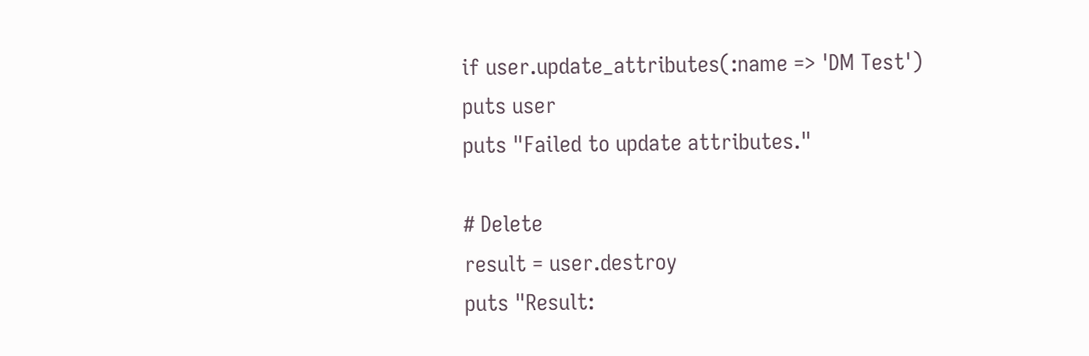if user.update_attributes(:name => 'DM Test')
puts user
puts "Failed to update attributes."

# Delete
result = user.destroy
puts "Result: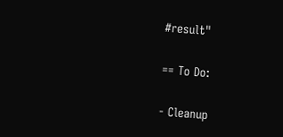#result"

== To Do:

- Cleanup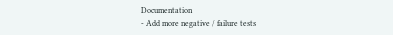Documentation
- Add more negative / failure tests